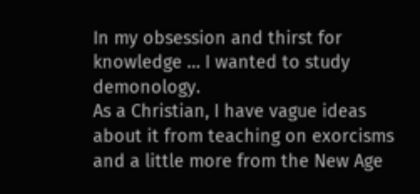In my obsession and thirst for knowledge … I wanted to study demonology.
As a Christian, I have vague ideas about it from teaching on exorcisms and a little more from the New Age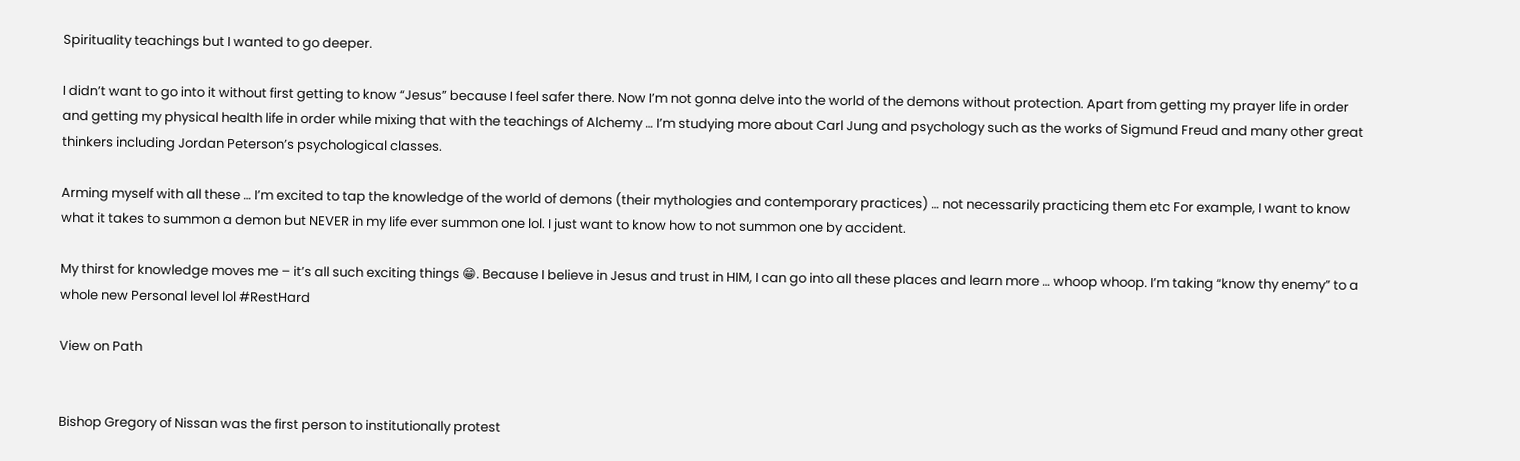Spirituality teachings but I wanted to go deeper.

I didn’t want to go into it without first getting to know “Jesus” because I feel safer there. Now I’m not gonna delve into the world of the demons without protection. Apart from getting my prayer life in order and getting my physical health life in order while mixing that with the teachings of Alchemy … I’m studying more about Carl Jung and psychology such as the works of Sigmund Freud and many other great thinkers including Jordan Peterson’s psychological classes.

Arming myself with all these … I’m excited to tap the knowledge of the world of demons (their mythologies and contemporary practices) … not necessarily practicing them etc For example, I want to know what it takes to summon a demon but NEVER in my life ever summon one lol. I just want to know how to not summon one by accident.

My thirst for knowledge moves me – it’s all such exciting things 😁. Because I believe in Jesus and trust in HIM, I can go into all these places and learn more … whoop whoop. I’m taking “know thy enemy” to a whole new Personal level lol #RestHard

View on Path


Bishop Gregory of Nissan was the first person to institutionally protest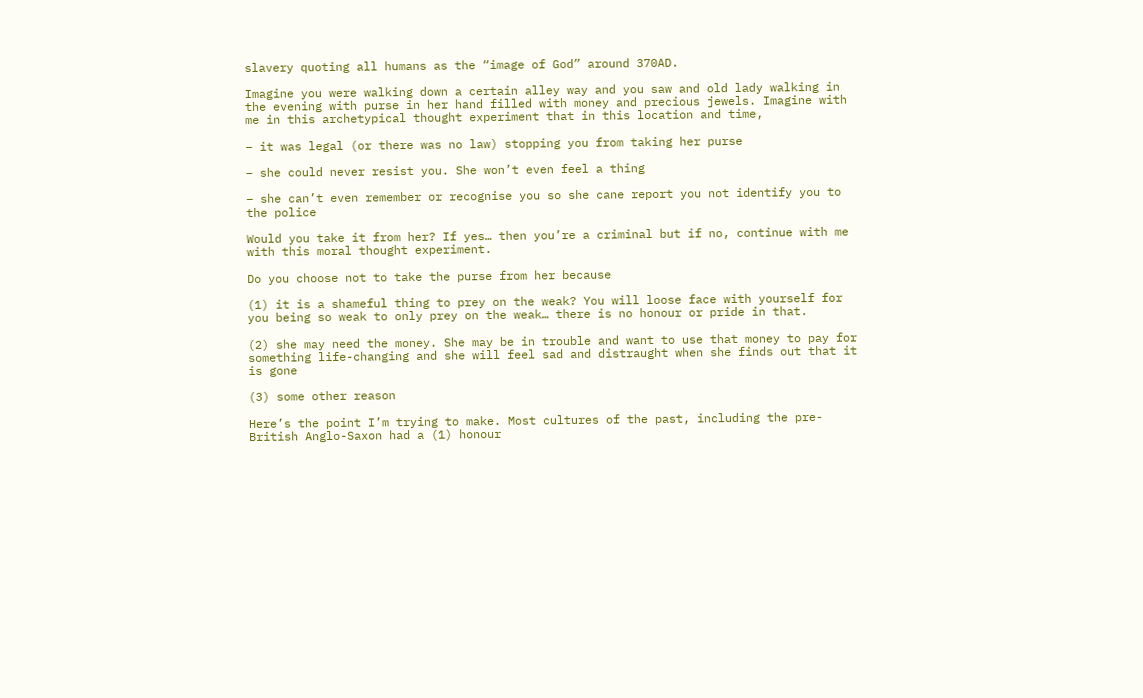slavery quoting all humans as the “image of God” around 370AD.

Imagine you were walking down a certain alley way and you saw and old lady walking in the evening with purse in her hand filled with money and precious jewels. Imagine with me in this archetypical thought experiment that in this location and time,

– it was legal (or there was no law) stopping you from taking her purse

– she could never resist you. She won’t even feel a thing

– she can’t even remember or recognise you so she cane report you not identify you to the police

Would you take it from her? If yes… then you’re a criminal but if no, continue with me with this moral thought experiment.

Do you choose not to take the purse from her because

(1) it is a shameful thing to prey on the weak? You will loose face with yourself for you being so weak to only prey on the weak… there is no honour or pride in that.

(2) she may need the money. She may be in trouble and want to use that money to pay for something life-changing and she will feel sad and distraught when she finds out that it is gone

(3) some other reason

Here’s the point I’m trying to make. Most cultures of the past, including the pre-British Anglo-Saxon had a (1) honour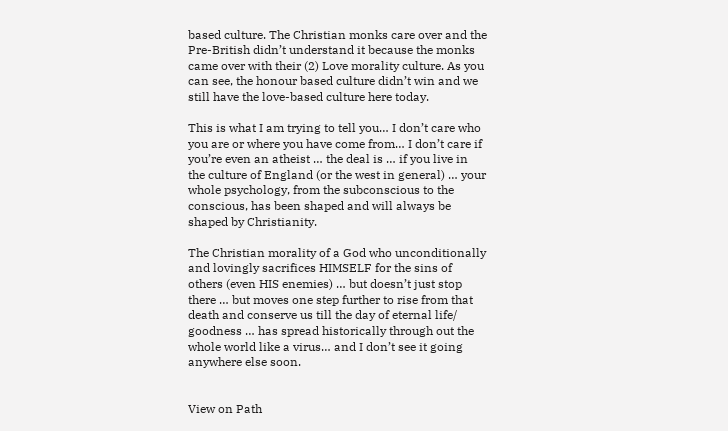based culture. The Christian monks care over and the Pre-British didn’t understand it because the monks came over with their (2) Love morality culture. As you can see, the honour based culture didn’t win and we still have the love-based culture here today.

This is what I am trying to tell you… I don’t care who you are or where you have come from… I don’t care if you’re even an atheist … the deal is … if you live in the culture of England (or the west in general) … your whole psychology, from the subconscious to the conscious, has been shaped and will always be shaped by Christianity.

The Christian morality of a God who unconditionally and lovingly sacrifices HIMSELF for the sins of others (even HIS enemies) … but doesn’t just stop there … but moves one step further to rise from that death and conserve us till the day of eternal life/ goodness … has spread historically through out the whole world like a virus… and I don’t see it going anywhere else soon.


View on Path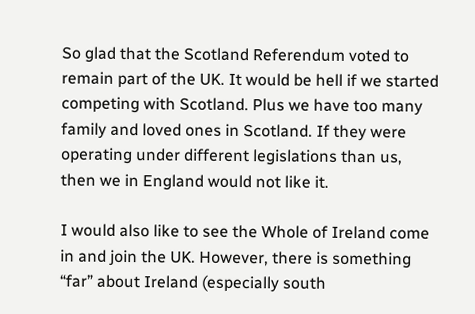So glad that the Scotland Referendum voted to remain part of the UK. It would be hell if we started competing with Scotland. Plus we have too many family and loved ones in Scotland. If they were operating under different legislations than us, then we in England would not like it.

I would also like to see the Whole of Ireland come in and join the UK. However, there is something “far” about Ireland (especially south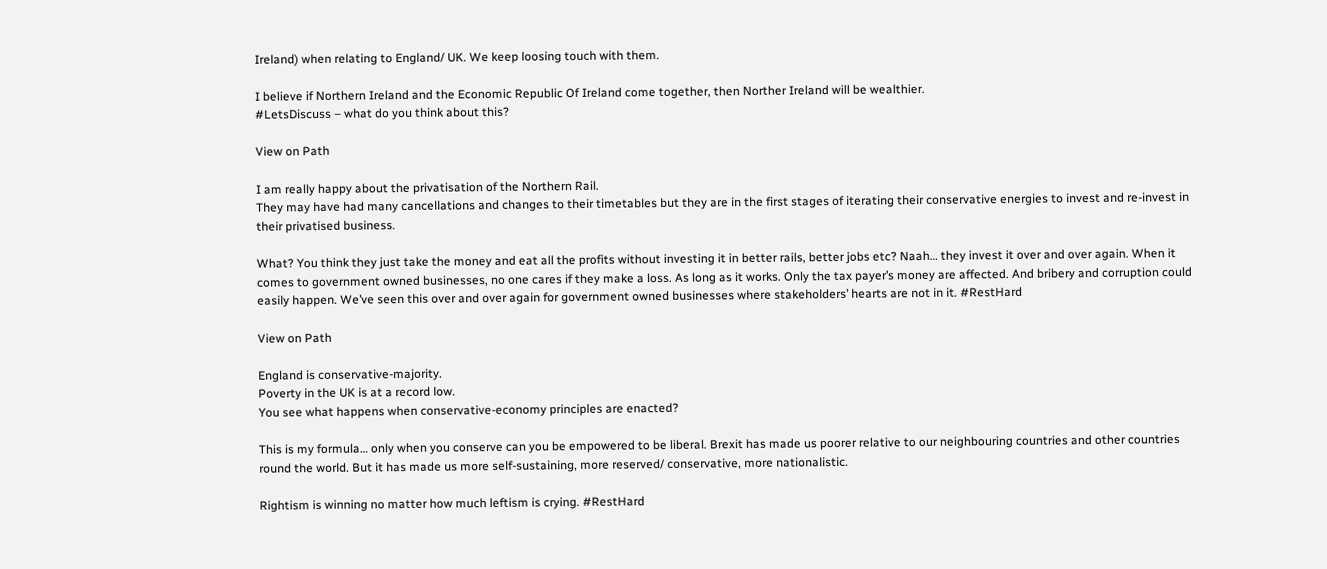Ireland) when relating to England/ UK. We keep loosing touch with them.

I believe if Northern Ireland and the Economic Republic Of Ireland come together, then Norther Ireland will be wealthier.
#LetsDiscuss – what do you think about this?

View on Path

I am really happy about the privatisation of the Northern Rail.
They may have had many cancellations and changes to their timetables but they are in the first stages of iterating their conservative energies to invest and re-invest in their privatised business.

What? You think they just take the money and eat all the profits without investing it in better rails, better jobs etc? Naah… they invest it over and over again. When it comes to government owned businesses, no one cares if they make a loss. As long as it works. Only the tax payer’s money are affected. And bribery and corruption could easily happen. We’ve seen this over and over again for government owned businesses where stakeholders’ hearts are not in it. #RestHard

View on Path

England is conservative-majority.
Poverty in the UK is at a record low.
You see what happens when conservative-economy principles are enacted?

This is my formula… only when you conserve can you be empowered to be liberal. Brexit has made us poorer relative to our neighbouring countries and other countries round the world. But it has made us more self-sustaining, more reserved/ conservative, more nationalistic.

Rightism is winning no matter how much leftism is crying. #RestHard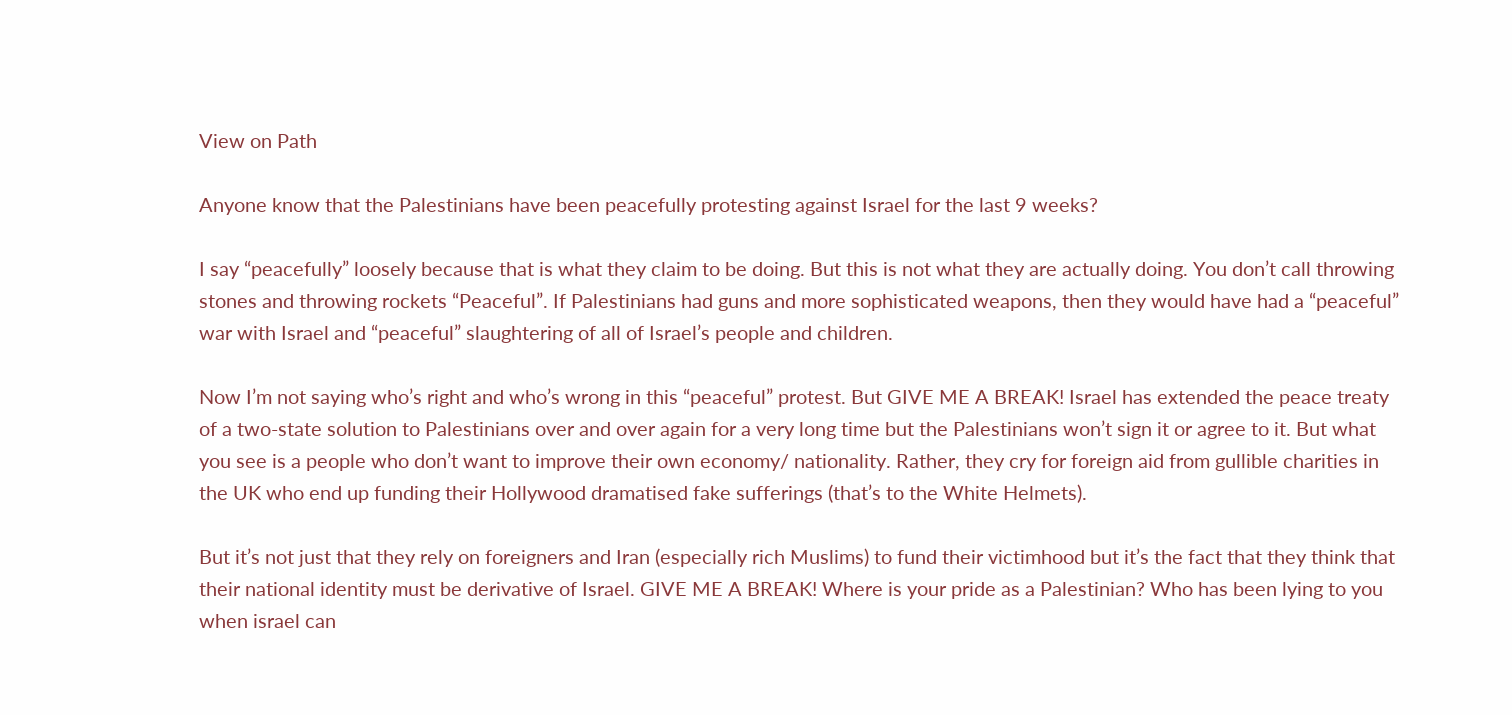View on Path

Anyone know that the Palestinians have been peacefully protesting against Israel for the last 9 weeks?

I say “peacefully” loosely because that is what they claim to be doing. But this is not what they are actually doing. You don’t call throwing stones and throwing rockets “Peaceful”. If Palestinians had guns and more sophisticated weapons, then they would have had a “peaceful” war with Israel and “peaceful” slaughtering of all of Israel’s people and children.

Now I’m not saying who’s right and who’s wrong in this “peaceful” protest. But GIVE ME A BREAK! Israel has extended the peace treaty of a two-state solution to Palestinians over and over again for a very long time but the Palestinians won’t sign it or agree to it. But what you see is a people who don’t want to improve their own economy/ nationality. Rather, they cry for foreign aid from gullible charities in the UK who end up funding their Hollywood dramatised fake sufferings (that’s to the White Helmets).

But it’s not just that they rely on foreigners and Iran (especially rich Muslims) to fund their victimhood but it’s the fact that they think that their national identity must be derivative of Israel. GIVE ME A BREAK! Where is your pride as a Palestinian? Who has been lying to you when israel can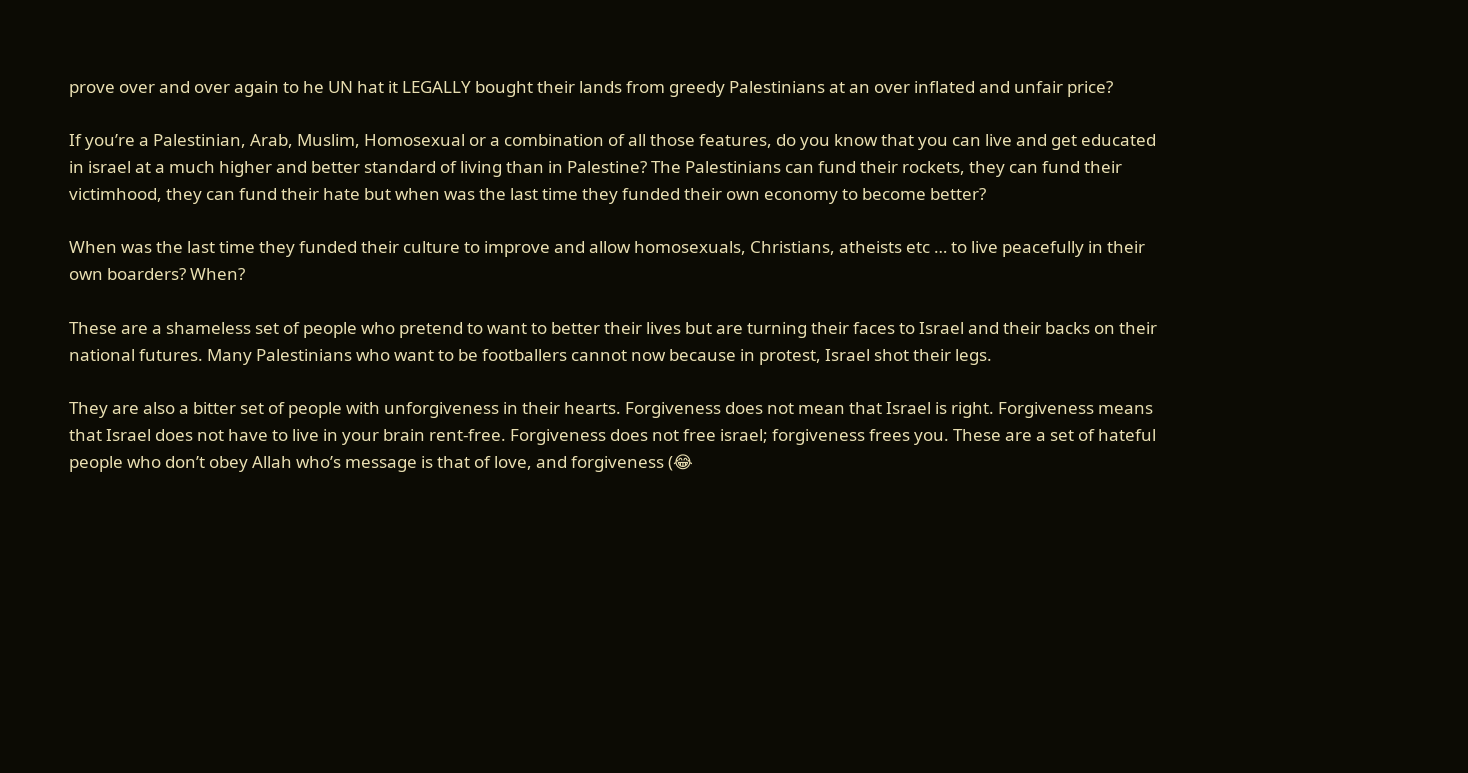prove over and over again to he UN hat it LEGALLY bought their lands from greedy Palestinians at an over inflated and unfair price?

If you’re a Palestinian, Arab, Muslim, Homosexual or a combination of all those features, do you know that you can live and get educated in israel at a much higher and better standard of living than in Palestine? The Palestinians can fund their rockets, they can fund their victimhood, they can fund their hate but when was the last time they funded their own economy to become better?

When was the last time they funded their culture to improve and allow homosexuals, Christians, atheists etc … to live peacefully in their own boarders? When?

These are a shameless set of people who pretend to want to better their lives but are turning their faces to Israel and their backs on their national futures. Many Palestinians who want to be footballers cannot now because in protest, Israel shot their legs.

They are also a bitter set of people with unforgiveness in their hearts. Forgiveness does not mean that Israel is right. Forgiveness means that Israel does not have to live in your brain rent-free. Forgiveness does not free israel; forgiveness frees you. These are a set of hateful people who don’t obey Allah who’s message is that of love, and forgiveness (😂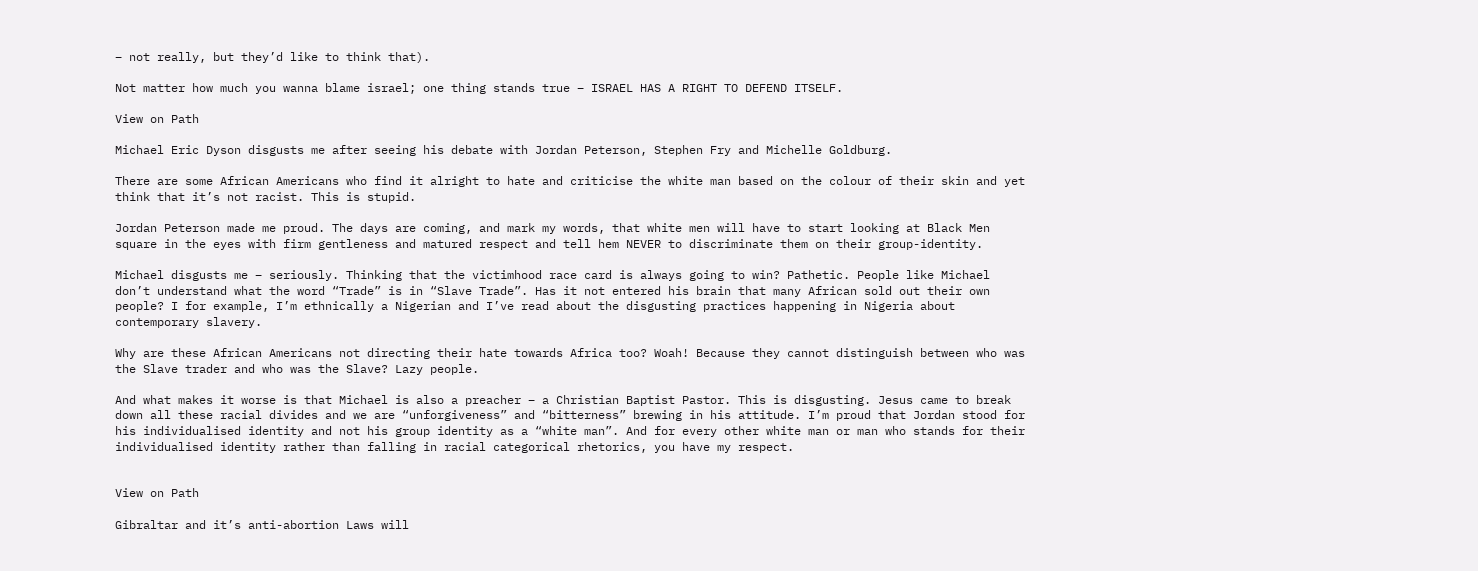– not really, but they’d like to think that).

Not matter how much you wanna blame israel; one thing stands true – ISRAEL HAS A RIGHT TO DEFEND ITSELF.

View on Path

Michael Eric Dyson disgusts me after seeing his debate with Jordan Peterson, Stephen Fry and Michelle Goldburg.

There are some African Americans who find it alright to hate and criticise the white man based on the colour of their skin and yet think that it’s not racist. This is stupid.

Jordan Peterson made me proud. The days are coming, and mark my words, that white men will have to start looking at Black Men square in the eyes with firm gentleness and matured respect and tell hem NEVER to discriminate them on their group-identity.

Michael disgusts me – seriously. Thinking that the victimhood race card is always going to win? Pathetic. People like Michael don’t understand what the word “Trade” is in “Slave Trade”. Has it not entered his brain that many African sold out their own people? I for example, I’m ethnically a Nigerian and I’ve read about the disgusting practices happening in Nigeria about contemporary slavery.

Why are these African Americans not directing their hate towards Africa too? Woah! Because they cannot distinguish between who was the Slave trader and who was the Slave? Lazy people.

And what makes it worse is that Michael is also a preacher – a Christian Baptist Pastor. This is disgusting. Jesus came to break down all these racial divides and we are “unforgiveness” and “bitterness” brewing in his attitude. I’m proud that Jordan stood for his individualised identity and not his group identity as a “white man”. And for every other white man or man who stands for their individualised identity rather than falling in racial categorical rhetorics, you have my respect.


View on Path

Gibraltar and it’s anti-abortion Laws will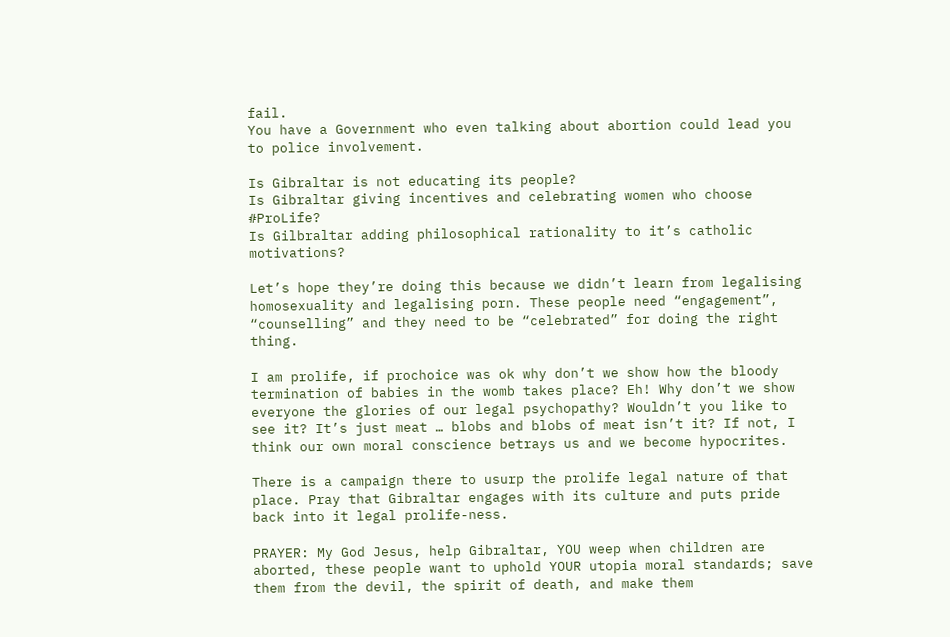fail.
You have a Government who even talking about abortion could lead you to police involvement.

Is Gibraltar is not educating its people?
Is Gibraltar giving incentives and celebrating women who choose #ProLife?
Is Gilbraltar adding philosophical rationality to it’s catholic motivations?

Let’s hope they’re doing this because we didn’t learn from legalising homosexuality and legalising porn. These people need “engagement”, “counselling” and they need to be “celebrated” for doing the right thing.

I am prolife, if prochoice was ok why don’t we show how the bloody termination of babies in the womb takes place? Eh! Why don’t we show everyone the glories of our legal psychopathy? Wouldn’t you like to see it? It’s just meat … blobs and blobs of meat isn’t it? If not, I think our own moral conscience betrays us and we become hypocrites.

There is a campaign there to usurp the prolife legal nature of that place. Pray that Gibraltar engages with its culture and puts pride back into it legal prolife-ness.

PRAYER: My God Jesus, help Gibraltar, YOU weep when children are aborted, these people want to uphold YOUR utopia moral standards; save them from the devil, the spirit of death, and make them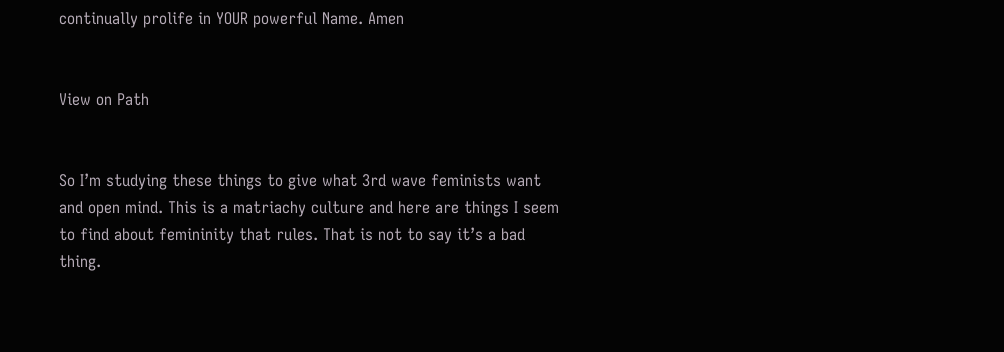continually prolife in YOUR powerful Name. Amen


View on Path


So I’m studying these things to give what 3rd wave feminists want and open mind. This is a matriachy culture and here are things I seem to find about femininity that rules. That is not to say it’s a bad thing.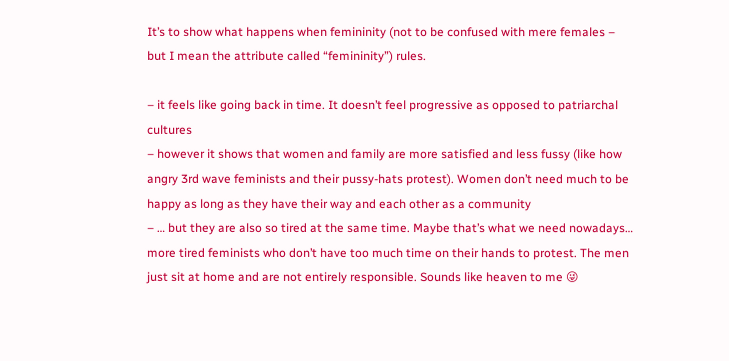It’s to show what happens when femininity (not to be confused with mere females – but I mean the attribute called “femininity”) rules.

– it feels like going back in time. It doesn’t feel progressive as opposed to patriarchal cultures
– however it shows that women and family are more satisfied and less fussy (like how angry 3rd wave feminists and their pussy-hats protest). Women don’t need much to be happy as long as they have their way and each other as a community
– … but they are also so tired at the same time. Maybe that’s what we need nowadays… more tired feminists who don’t have too much time on their hands to protest. The men just sit at home and are not entirely responsible. Sounds like heaven to me 😜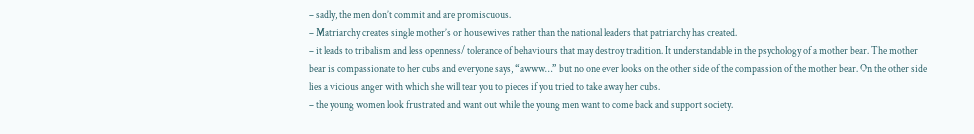– sadly, the men don’t commit and are promiscuous.
– Matriarchy creates single mother’s or housewives rather than the national leaders that patriarchy has created.
– it leads to tribalism and less openness/ tolerance of behaviours that may destroy tradition. It understandable in the psychology of a mother bear. The mother bear is compassionate to her cubs and everyone says, “awww…” but no one ever looks on the other side of the compassion of the mother bear. On the other side lies a vicious anger with which she will tear you to pieces if you tried to take away her cubs.
– the young women look frustrated and want out while the young men want to come back and support society.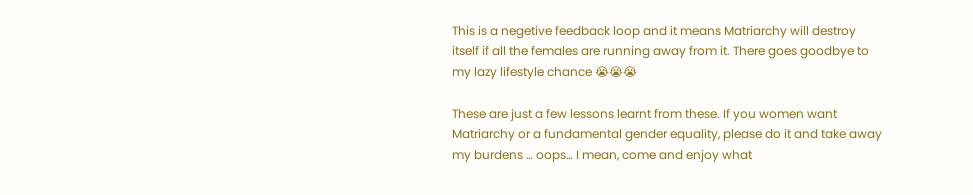This is a negetive feedback loop and it means Matriarchy will destroy itself if all the females are running away from it. There goes goodbye to my lazy lifestyle chance 😭😭😭

These are just a few lessons learnt from these. If you women want Matriarchy or a fundamental gender equality, please do it and take away my burdens … oops… I mean, come and enjoy what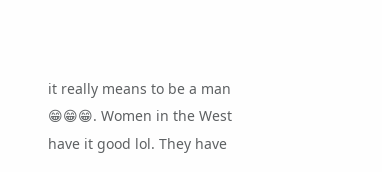it really means to be a man 😁😁😁. Women in the West have it good lol. They have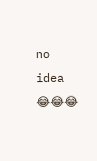no idea 😂😂😂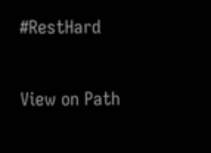#RestHard

View on Path